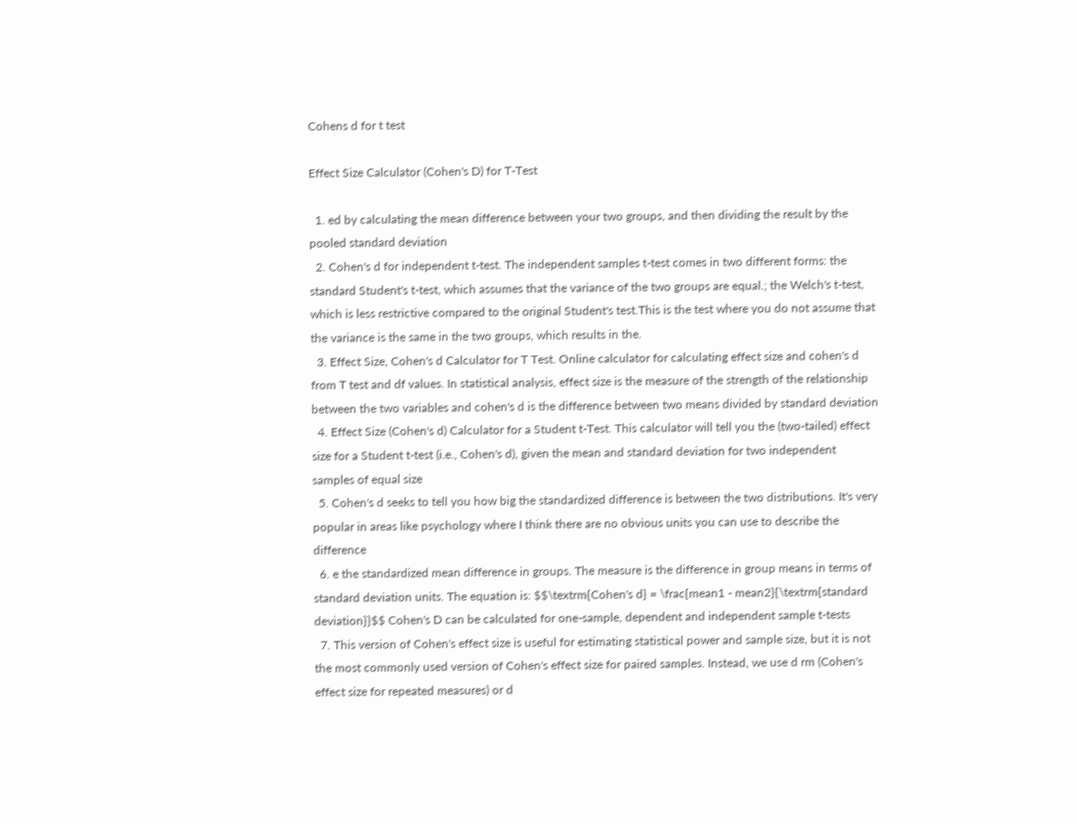Cohens d for t test

Effect Size Calculator (Cohen's D) for T-Test

  1. ed by calculating the mean difference between your two groups, and then dividing the result by the pooled standard deviation
  2. Cohen's d for independent t-test. The independent samples t-test comes in two different forms: the standard Student's t-test, which assumes that the variance of the two groups are equal.; the Welch's t-test, which is less restrictive compared to the original Student's test.This is the test where you do not assume that the variance is the same in the two groups, which results in the.
  3. Effect Size, Cohen's d Calculator for T Test. Online calculator for calculating effect size and cohen's d from T test and df values. In statistical analysis, effect size is the measure of the strength of the relationship between the two variables and cohen's d is the difference between two means divided by standard deviation
  4. Effect Size (Cohen's d) Calculator for a Student t-Test. This calculator will tell you the (two-tailed) effect size for a Student t-test (i.e., Cohen's d), given the mean and standard deviation for two independent samples of equal size
  5. Cohen's d seeks to tell you how big the standardized difference is between the two distributions. It's very popular in areas like psychology where I think there are no obvious units you can use to describe the difference
  6. e the standardized mean difference in groups. The measure is the difference in group means in terms of standard deviation units. The equation is: $$\textrm{Cohen's d} = \frac{mean1 - mean2}{\textrm{standard deviation}}$$ Cohen's D can be calculated for one-sample, dependent and independent sample t-tests
  7. This version of Cohen's effect size is useful for estimating statistical power and sample size, but it is not the most commonly used version of Cohen's effect size for paired samples. Instead, we use d rm (Cohen's effect size for repeated measures) or d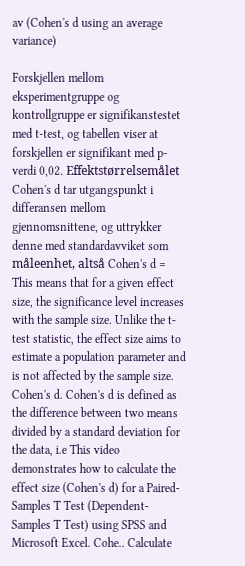av (Cohen's d using an average variance)

Forskjellen mellom eksperimentgruppe og kontrollgruppe er signifikanstestet med t-test, og tabellen viser at forskjellen er signifikant med p-verdi 0,02. Effektstørrelsemålet Cohen's d tar utgangspunkt i differansen mellom gjennomsnittene, og uttrykker denne med standardavviket som måleenhet, altså Cohen's d = This means that for a given effect size, the significance level increases with the sample size. Unlike the t-test statistic, the effect size aims to estimate a population parameter and is not affected by the sample size. Cohen's d. Cohen's d is defined as the difference between two means divided by a standard deviation for the data, i.e This video demonstrates how to calculate the effect size (Cohen's d) for a Paired-Samples T Test (Dependent-Samples T Test) using SPSS and Microsoft Excel. Cohe.. Calculate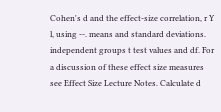Cohen's d and the effect-size correlation, r Y l, using --. means and standard deviations. independent groups t test values and df. For a discussion of these effect size measures see Effect Size Lecture Notes. Calculate d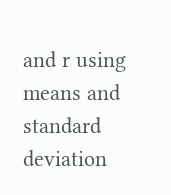and r using means and standard deviation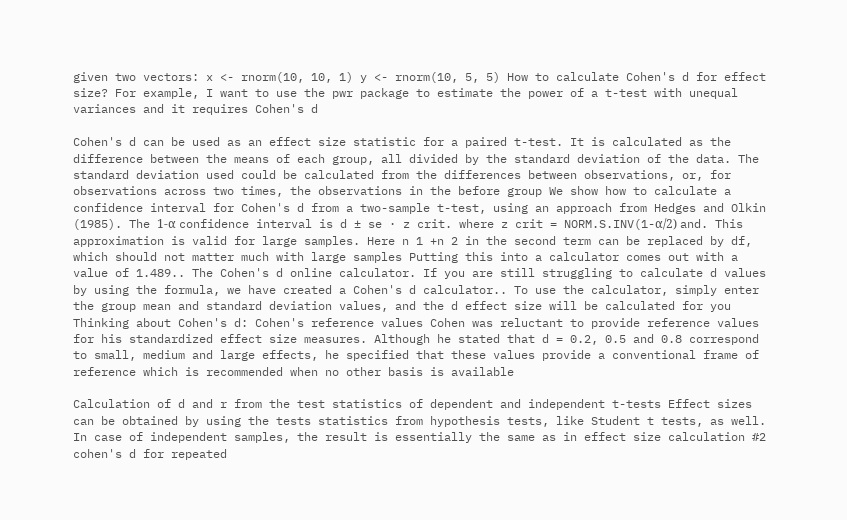given two vectors: x <- rnorm(10, 10, 1) y <- rnorm(10, 5, 5) How to calculate Cohen's d for effect size? For example, I want to use the pwr package to estimate the power of a t-test with unequal variances and it requires Cohen's d

Cohen's d can be used as an effect size statistic for a paired t-test. It is calculated as the difference between the means of each group, all divided by the standard deviation of the data. The standard deviation used could be calculated from the differences between observations, or, for observations across two times, the observations in the before group We show how to calculate a confidence interval for Cohen's d from a two-sample t-test, using an approach from Hedges and Olkin (1985). The 1-α confidence interval is d ± se · z crit. where z crit = NORM.S.INV(1-α/2) and. This approximation is valid for large samples. Here n 1 +n 2 in the second term can be replaced by df, which should not matter much with large samples Putting this into a calculator comes out with a value of 1.489.. The Cohen's d online calculator. If you are still struggling to calculate d values by using the formula, we have created a Cohen's d calculator.. To use the calculator, simply enter the group mean and standard deviation values, and the d effect size will be calculated for you Thinking about Cohen's d: Cohen's reference values Cohen was reluctant to provide reference values for his standardized effect size measures. Although he stated that d = 0.2, 0.5 and 0.8 correspond to small, medium and large effects, he specified that these values provide a conventional frame of reference which is recommended when no other basis is available

Calculation of d and r from the test statistics of dependent and independent t-tests Effect sizes can be obtained by using the tests statistics from hypothesis tests, like Student t tests, as well. In case of independent samples, the result is essentially the same as in effect size calculation #2 cohen's d for repeated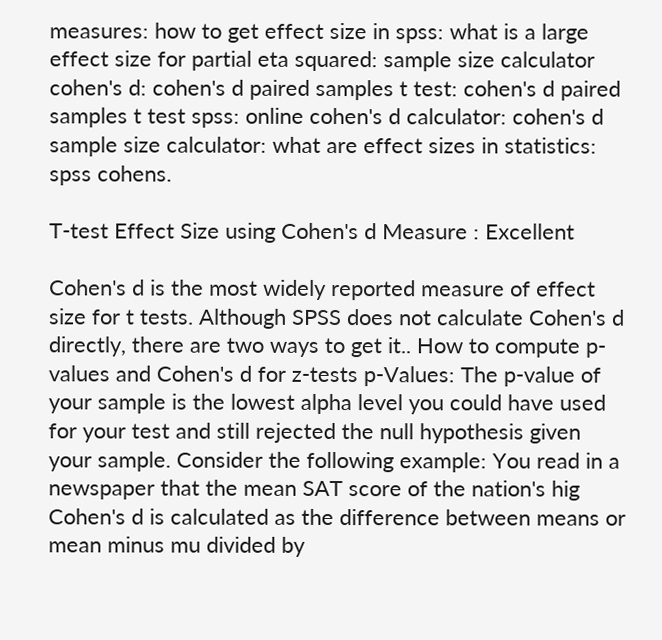measures: how to get effect size in spss: what is a large effect size for partial eta squared: sample size calculator cohen's d: cohen's d paired samples t test: cohen's d paired samples t test spss: online cohen's d calculator: cohen's d sample size calculator: what are effect sizes in statistics: spss cohens.

T-test Effect Size using Cohen's d Measure : Excellent

Cohen's d is the most widely reported measure of effect size for t tests. Although SPSS does not calculate Cohen's d directly, there are two ways to get it.. How to compute p-values and Cohen's d for z-tests p-Values: The p-value of your sample is the lowest alpha level you could have used for your test and still rejected the null hypothesis given your sample. Consider the following example: You read in a newspaper that the mean SAT score of the nation's hig Cohen's d is calculated as the difference between means or mean minus mu divided by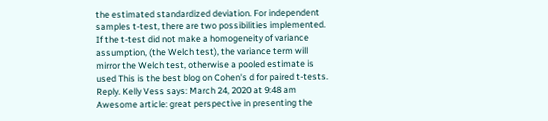the estimated standardized deviation. For independent samples t-test, there are two possibilities implemented. If the t-test did not make a homogeneity of variance assumption, (the Welch test), the variance term will mirror the Welch test, otherwise a pooled estimate is used This is the best blog on Cohen's d for paired t-tests. Reply. Kelly Vess says: March 24, 2020 at 9:48 am Awesome article: great perspective in presenting the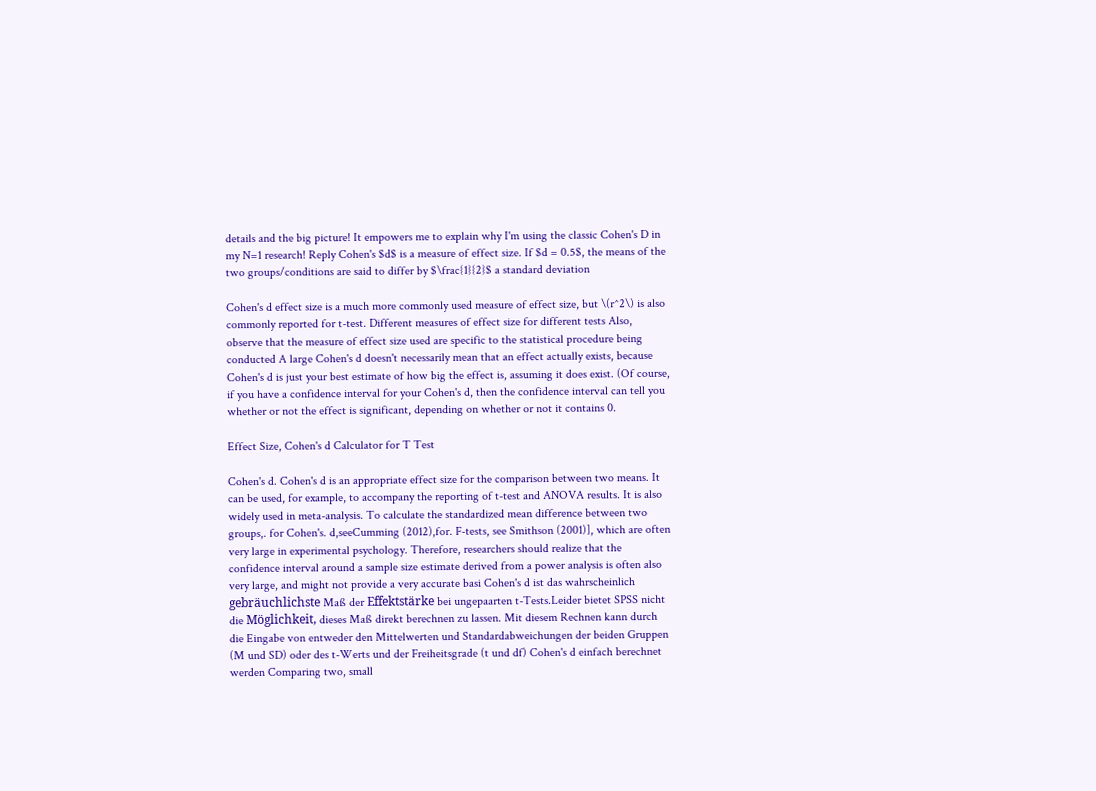details and the big picture! It empowers me to explain why I'm using the classic Cohen's D in my N=1 research! Reply Cohen's $d$ is a measure of effect size. If $d = 0.5$, the means of the two groups/conditions are said to differ by $\frac{1}{2}$ a standard deviation

Cohen's d effect size is a much more commonly used measure of effect size, but \(r^2\) is also commonly reported for t-test. Different measures of effect size for different tests Also, observe that the measure of effect size used are specific to the statistical procedure being conducted A large Cohen's d doesn't necessarily mean that an effect actually exists, because Cohen's d is just your best estimate of how big the effect is, assuming it does exist. (Of course, if you have a confidence interval for your Cohen's d, then the confidence interval can tell you whether or not the effect is significant, depending on whether or not it contains 0.

Effect Size, Cohen's d Calculator for T Test

Cohen's d. Cohen's d is an appropriate effect size for the comparison between two means. It can be used, for example, to accompany the reporting of t-test and ANOVA results. It is also widely used in meta-analysis. To calculate the standardized mean difference between two groups,. for Cohen's. d,seeCumming (2012),for. F-tests, see Smithson (2001)], which are often very large in experimental psychology. Therefore, researchers should realize that the confidence interval around a sample size estimate derived from a power analysis is often also very large, and might not provide a very accurate basi Cohen's d ist das wahrscheinlich gebräuchlichste Maß der Effektstärke bei ungepaarten t-Tests.Leider bietet SPSS nicht die Möglichkeit, dieses Maß direkt berechnen zu lassen. Mit diesem Rechnen kann durch die Eingabe von entweder den Mittelwerten und Standardabweichungen der beiden Gruppen (M und SD) oder des t-Werts und der Freiheitsgrade (t und df) Cohen's d einfach berechnet werden Comparing two, small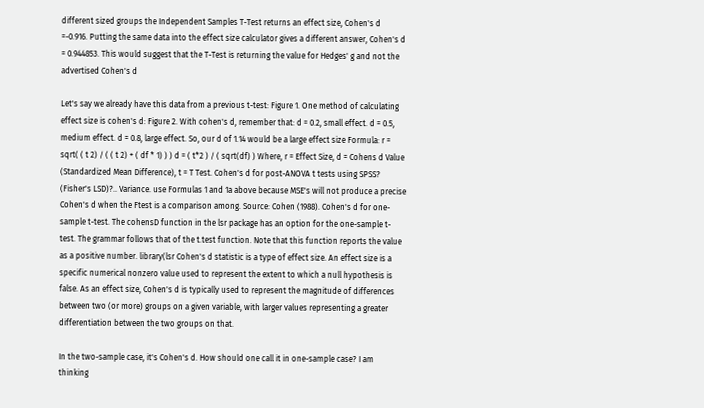different sized groups the Independent Samples T-Test returns an effect size, Cohen's d =-0.916. Putting the same data into the effect size calculator gives a different answer, Cohen's d = 0.944853. This would suggest that the T-Test is returning the value for Hedges' g and not the advertised Cohen's d

Let's say we already have this data from a previous t-test: Figure 1. One method of calculating effect size is cohen's d: Figure 2. With cohen's d, remember that: d = 0.2, small effect. d = 0.5, medium effect. d = 0.8, large effect. So, our d of 1.14 would be a large effect size Formula: r = sqrt( ( t 2) / ( ( t 2) + ( df * 1) ) ) d = ( t*2 ) / ( sqrt(df) ) Where, r = Effect Size, d = Cohens d Value (Standardized Mean Difference), t = T Test. Cohen's d for post-ANOVA t tests using SPSS? (Fisher's LSD)?.. Variance. use Formulas 1 and 1a above because MSE's will not produce a precise Cohen's d when the Ftest is a comparison among. Source: Cohen (1988). Cohen's d for one-sample t-test. The cohensD function in the lsr package has an option for the one-sample t-test. The grammar follows that of the t.test function. Note that this function reports the value as a positive number. library(lsr Cohen's d statistic is a type of effect size. An effect size is a specific numerical nonzero value used to represent the extent to which a null hypothesis is false. As an effect size, Cohen's d is typically used to represent the magnitude of differences between two (or more) groups on a given variable, with larger values representing a greater differentiation between the two groups on that.

In the two-sample case, it's Cohen's d. How should one call it in one-sample case? I am thinking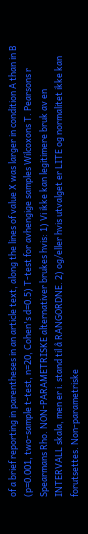of a brief reporting in parentheses in an article text, along the lines of value X was larger in condition A than in B (p=0.001, two-sample t-test, n=20, Cohen's d=0.5) T-test for avhengige samples Wilcoxons T. Pearsons r Spearmans Rho. NON-PARAMETRISKE alternativer brukes hvis: 1) Vi ikke kan legitimere bruk av en INTERVALL skala, men er i. stand til å RANGORDNE. 2) og/eller hvis utvalget er LITE og normalitet ikke kan forutsettes. Non-parametriske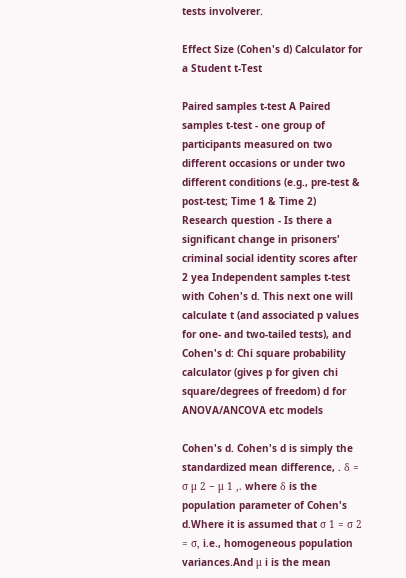tests involverer.

Effect Size (Cohen's d) Calculator for a Student t-Test

Paired samples t-test A Paired samples t-test - one group of participants measured on two different occasions or under two different conditions (e.g., pre-test & post-test; Time 1 & Time 2) Research question - Is there a significant change in prisoners' criminal social identity scores after 2 yea Independent samples t-test with Cohen's d. This next one will calculate t (and associated p values for one- and two-tailed tests), and Cohen's d: Chi square probability calculator (gives p for given chi square/degrees of freedom) d for ANOVA/ANCOVA etc models

Cohen's d. Cohen's d is simply the standardized mean difference, . δ = σ μ 2 − μ 1 ,. where δ is the population parameter of Cohen's d.Where it is assumed that σ 1 = σ 2 = σ, i.e., homogeneous population variances.And μ i is the mean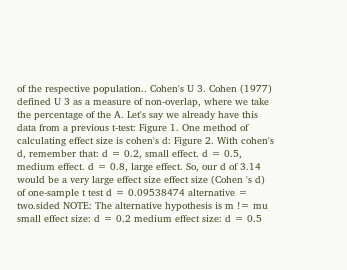of the respective population.. Cohen's U 3. Cohen (1977) defined U 3 as a measure of non-overlap, where we take the percentage of the A. Let's say we already have this data from a previous t-test: Figure 1. One method of calculating effect size is cohen's d: Figure 2. With cohen's d, remember that: d = 0.2, small effect. d = 0.5, medium effect. d = 0.8, large effect. So, our d of 3.14 would be a very large effect size effect size (Cohen 's d) of one-sample t test d = 0.09538474 alternative = two.sided NOTE: The alternative hypothesis is m != mu small effect size: d = 0.2 medium effect size: d = 0.5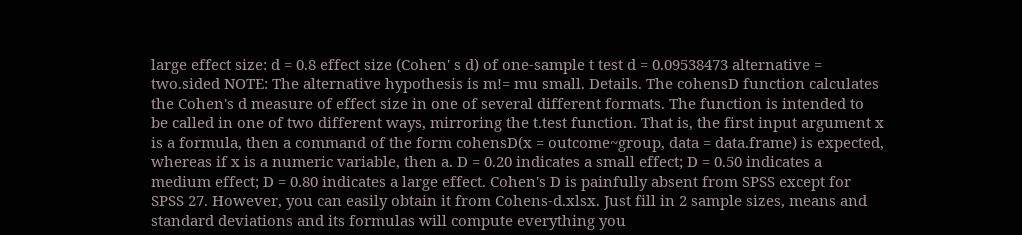large effect size: d = 0.8 effect size (Cohen' s d) of one-sample t test d = 0.09538473 alternative = two.sided NOTE: The alternative hypothesis is m!= mu small. Details. The cohensD function calculates the Cohen's d measure of effect size in one of several different formats. The function is intended to be called in one of two different ways, mirroring the t.test function. That is, the first input argument x is a formula, then a command of the form cohensD(x = outcome~group, data = data.frame) is expected, whereas if x is a numeric variable, then a. D = 0.20 indicates a small effect; D = 0.50 indicates a medium effect; D = 0.80 indicates a large effect. Cohen's D is painfully absent from SPSS except for SPSS 27. However, you can easily obtain it from Cohens-d.xlsx. Just fill in 2 sample sizes, means and standard deviations and its formulas will compute everything you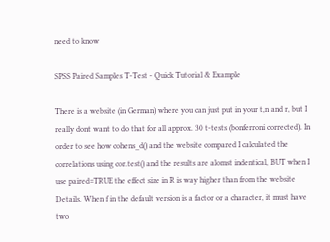need to know

SPSS Paired Samples T-Test - Quick Tutorial & Example

There is a website (in German) where you can just put in your t,n and r, but I really dont want to do that for all approx. 30 t-tests (bonferroni corrected). In order to see how cohens_d() and the website compared I calculated the correlations using cor.test() and the results are alomst indentical, BUT when I use paired=TRUE the effect size in R is way higher than from the website Details. When f in the default version is a factor or a character, it must have two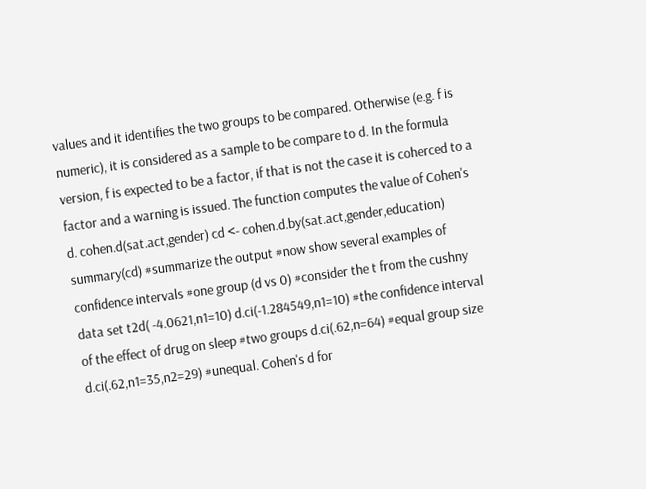values and it identifies the two groups to be compared. Otherwise (e.g. f is numeric), it is considered as a sample to be compare to d. In the formula version, f is expected to be a factor, if that is not the case it is coherced to a factor and a warning is issued. The function computes the value of Cohen's d. cohen.d(sat.act,gender) cd <- cohen.d.by(sat.act,gender,education) summary(cd) #summarize the output #now show several examples of confidence intervals #one group (d vs 0) #consider the t from the cushny data set t2d( -4.0621,n1=10) d.ci(-1.284549,n1=10) #the confidence interval of the effect of drug on sleep #two groups d.ci(.62,n=64) #equal group size d.ci(.62,n1=35,n2=29) #unequal. Cohen's d for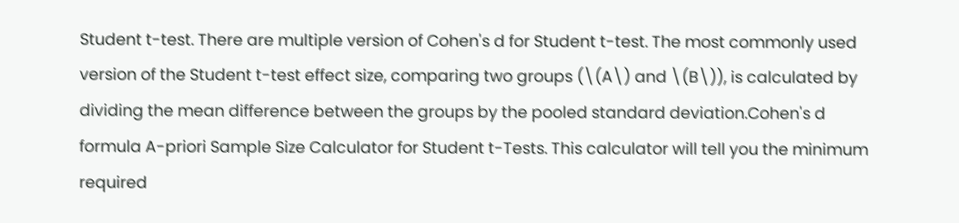Student t-test. There are multiple version of Cohen's d for Student t-test. The most commonly used version of the Student t-test effect size, comparing two groups (\(A\) and \(B\)), is calculated by dividing the mean difference between the groups by the pooled standard deviation.Cohen's d formula A-priori Sample Size Calculator for Student t-Tests. This calculator will tell you the minimum required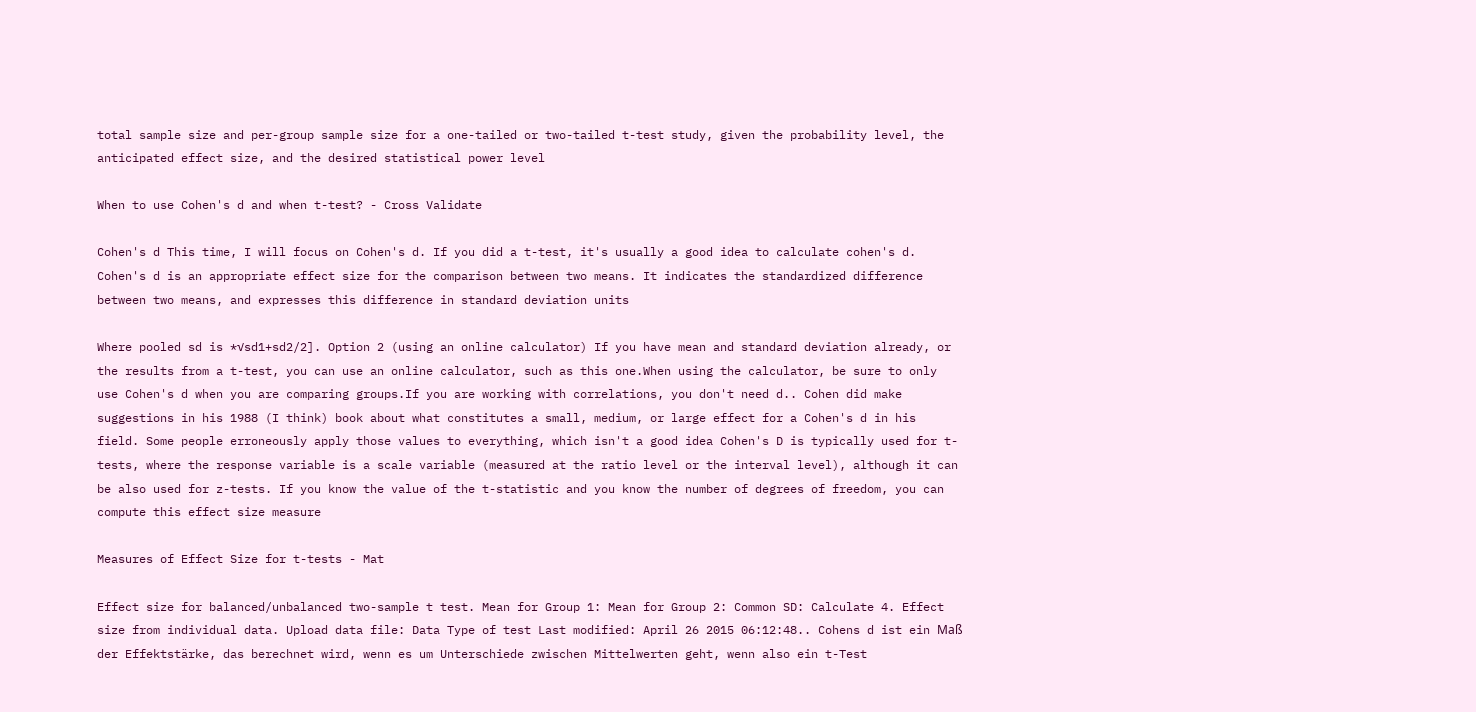total sample size and per-group sample size for a one-tailed or two-tailed t-test study, given the probability level, the anticipated effect size, and the desired statistical power level

When to use Cohen's d and when t-test? - Cross Validate

Cohen's d This time, I will focus on Cohen's d. If you did a t-test, it's usually a good idea to calculate cohen's d. Cohen's d is an appropriate effect size for the comparison between two means. It indicates the standardized difference between two means, and expresses this difference in standard deviation units

Where pooled sd is *√sd1+sd2/2]. Option 2 (using an online calculator) If you have mean and standard deviation already, or the results from a t-test, you can use an online calculator, such as this one.When using the calculator, be sure to only use Cohen's d when you are comparing groups.If you are working with correlations, you don't need d.. Cohen did make suggestions in his 1988 (I think) book about what constitutes a small, medium, or large effect for a Cohen's d in his field. Some people erroneously apply those values to everything, which isn't a good idea Cohen's D is typically used for t-tests, where the response variable is a scale variable (measured at the ratio level or the interval level), although it can be also used for z-tests. If you know the value of the t-statistic and you know the number of degrees of freedom, you can compute this effect size measure

Measures of Effect Size for t-tests - Mat

Effect size for balanced/unbalanced two-sample t test. Mean for Group 1: Mean for Group 2: Common SD: Calculate 4. Effect size from individual data. Upload data file: Data Type of test Last modified: April 26 2015 06:12:48.. Cohens d ist ein Maß der Effektstärke, das berechnet wird, wenn es um Unterschiede zwischen Mittelwerten geht, wenn also ein t-Test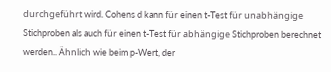durchgeführt wird. Cohens d kann für einen t-Test für unabhängige Stichproben als auch für einen t-Test für abhängige Stichproben berechnet werden.. Ähnlich wie beim p-Wert, der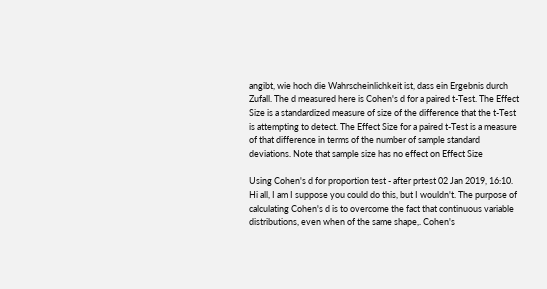angibt, wie hoch die Wahrscheinlichkeit ist, dass ein Ergebnis durch Zufall. The d measured here is Cohen's d for a paired t-Test. The Effect Size is a standardized measure of size of the difference that the t-Test is attempting to detect. The Effect Size for a paired t-Test is a measure of that difference in terms of the number of sample standard deviations. Note that sample size has no effect on Effect Size

Using Cohen's d for proportion test - after prtest 02 Jan 2019, 16:10. Hi all, I am I suppose you could do this, but I wouldn't. The purpose of calculating Cohen's d is to overcome the fact that continuous variable distributions, even when of the same shape,. Cohen's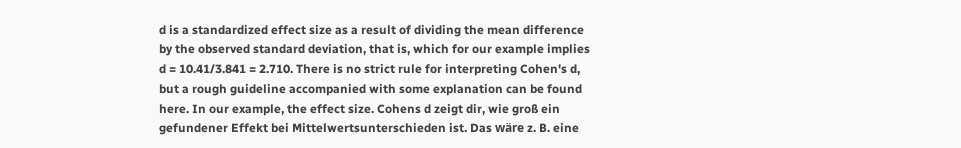d is a standardized effect size as a result of dividing the mean difference by the observed standard deviation, that is, which for our example implies d = 10.41/3.841 = 2.710. There is no strict rule for interpreting Cohen's d, but a rough guideline accompanied with some explanation can be found here. In our example, the effect size. Cohens d zeigt dir, wie groß ein gefundener Effekt bei Mittelwertsunterschieden ist. Das wäre z. B. eine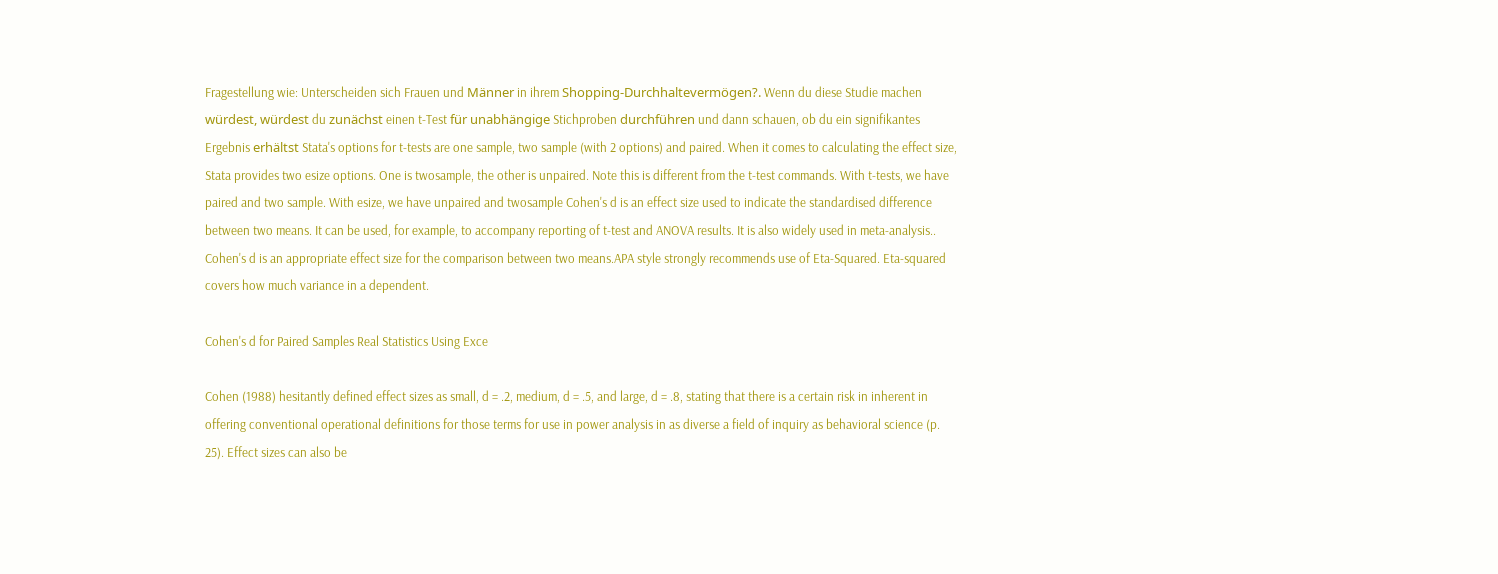Fragestellung wie: Unterscheiden sich Frauen und Männer in ihrem Shopping-Durchhaltevermögen?. Wenn du diese Studie machen würdest, würdest du zunächst einen t-Test für unabhängige Stichproben durchführen und dann schauen, ob du ein signifikantes Ergebnis erhältst Stata's options for t-tests are one sample, two sample (with 2 options) and paired. When it comes to calculating the effect size, Stata provides two esize options. One is twosample, the other is unpaired. Note this is different from the t-test commands. With t-tests, we have paired and two sample. With esize, we have unpaired and twosample Cohen's d is an effect size used to indicate the standardised difference between two means. It can be used, for example, to accompany reporting of t-test and ANOVA results. It is also widely used in meta-analysis.. Cohen's d is an appropriate effect size for the comparison between two means.APA style strongly recommends use of Eta-Squared. Eta-squared covers how much variance in a dependent.

Cohen's d for Paired Samples Real Statistics Using Exce

Cohen (1988) hesitantly defined effect sizes as small, d = .2, medium, d = .5, and large, d = .8, stating that there is a certain risk in inherent in offering conventional operational definitions for those terms for use in power analysis in as diverse a field of inquiry as behavioral science (p. 25). Effect sizes can also be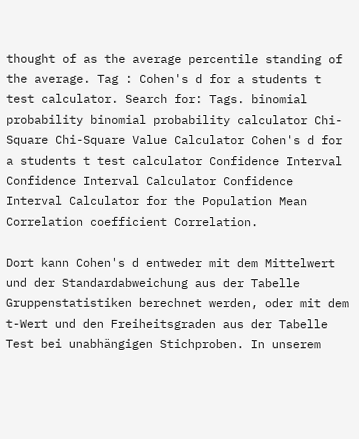thought of as the average percentile standing of the average. Tag : Cohen's d for a students t test calculator. Search for: Tags. binomial probability binomial probability calculator Chi-Square Chi-Square Value Calculator Cohen's d for a students t test calculator Confidence Interval Confidence Interval Calculator Confidence Interval Calculator for the Population Mean Correlation coefficient Correlation.

Dort kann Cohen's d entweder mit dem Mittelwert und der Standardabweichung aus der Tabelle Gruppenstatistiken berechnet werden, oder mit dem t-Wert und den Freiheitsgraden aus der Tabelle Test bei unabhängigen Stichproben. In unserem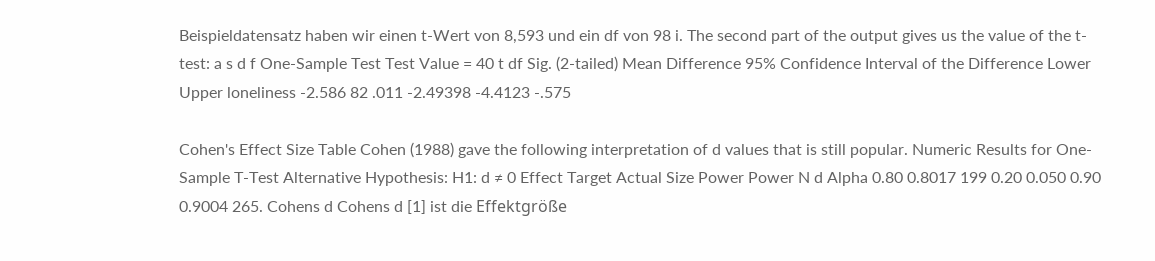Beispieldatensatz haben wir einen t-Wert von 8,593 und ein df von 98 i. The second part of the output gives us the value of the t-test: a s d f One-Sample Test Test Value = 40 t df Sig. (2-tailed) Mean Difference 95% Confidence Interval of the Difference Lower Upper loneliness -2.586 82 .011 -2.49398 -4.4123 -.575

Cohen's Effect Size Table Cohen (1988) gave the following interpretation of d values that is still popular. Numeric Results for One-Sample T-Test Alternative Hypothesis: H1: d ≠ 0 Effect Target Actual Size Power Power N d Alpha 0.80 0.8017 199 0.20 0.050 0.90 0.9004 265. Cohens d Cohens d [1] ist die Effektgröße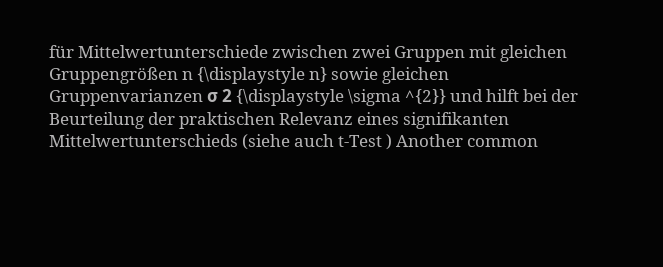für Mittelwertunterschiede zwischen zwei Gruppen mit gleichen Gruppengrößen n {\displaystyle n} sowie gleichen Gruppenvarianzen σ 2 {\displaystyle \sigma ^{2}} und hilft bei der Beurteilung der praktischen Relevanz eines signifikanten Mittelwertunterschieds (siehe auch t-Test ) Another common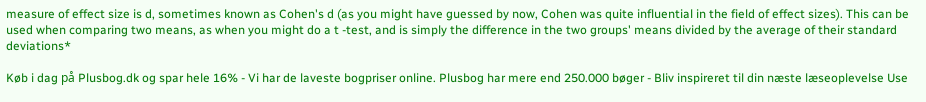measure of effect size is d, sometimes known as Cohen's d (as you might have guessed by now, Cohen was quite influential in the field of effect sizes). This can be used when comparing two means, as when you might do a t -test, and is simply the difference in the two groups' means divided by the average of their standard deviations*

Køb i dag på Plusbog.dk og spar hele 16% - Vi har de laveste bogpriser online. Plusbog har mere end 250.000 bøger - Bliv inspireret til din næste læseoplevelse Use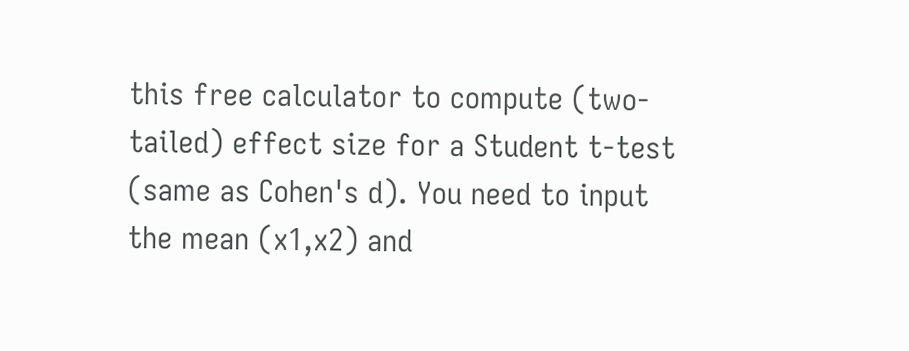this free calculator to compute (two-tailed) effect size for a Student t-test (same as Cohen's d). You need to input the mean (x1,x2) and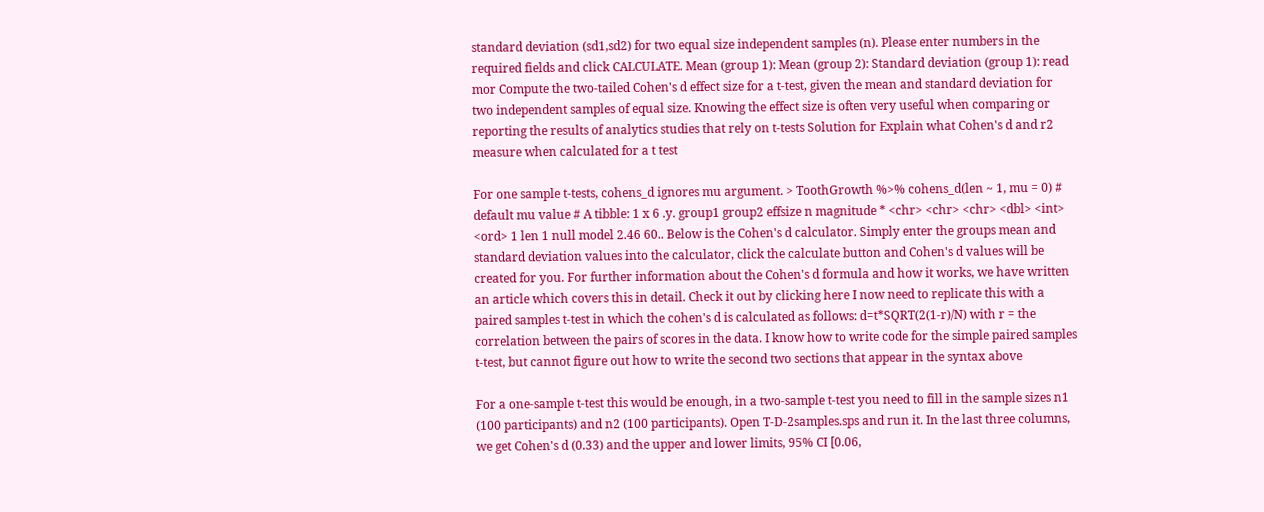standard deviation (sd1,sd2) for two equal size independent samples (n). Please enter numbers in the required fields and click CALCULATE. Mean (group 1): Mean (group 2): Standard deviation (group 1): read mor Compute the two-tailed Cohen's d effect size for a t-test, given the mean and standard deviation for two independent samples of equal size. Knowing the effect size is often very useful when comparing or reporting the results of analytics studies that rely on t-tests Solution for Explain what Cohen's d and r2 measure when calculated for a t test

For one sample t-tests, cohens_d ignores mu argument. > ToothGrowth %>% cohens_d(len ~ 1, mu = 0) # default mu value # A tibble: 1 x 6 .y. group1 group2 effsize n magnitude * <chr> <chr> <chr> <dbl> <int> <ord> 1 len 1 null model 2.46 60.. Below is the Cohen's d calculator. Simply enter the groups mean and standard deviation values into the calculator, click the calculate button and Cohen's d values will be created for you. For further information about the Cohen's d formula and how it works, we have written an article which covers this in detail. Check it out by clicking here I now need to replicate this with a paired samples t-test in which the cohen's d is calculated as follows: d=t*SQRT(2(1-r)/N) with r = the correlation between the pairs of scores in the data. I know how to write code for the simple paired samples t-test, but cannot figure out how to write the second two sections that appear in the syntax above

For a one-sample t-test this would be enough, in a two-sample t-test you need to fill in the sample sizes n1 (100 participants) and n2 (100 participants). Open T-D-2samples.sps and run it. In the last three columns, we get Cohen's d (0.33) and the upper and lower limits, 95% CI [0.06,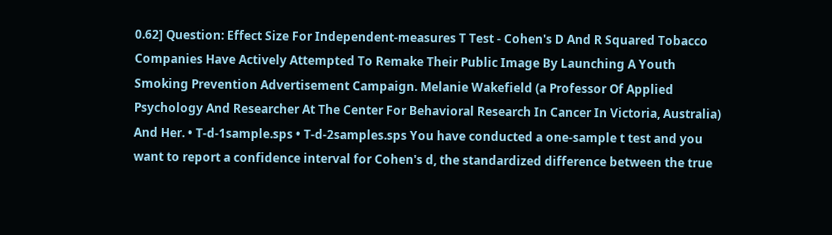0.62] Question: Effect Size For Independent-measures T Test - Cohen's D And R Squared Tobacco Companies Have Actively Attempted To Remake Their Public Image By Launching A Youth Smoking Prevention Advertisement Campaign. Melanie Wakefield (a Professor Of Applied Psychology And Researcher At The Center For Behavioral Research In Cancer In Victoria, Australia) And Her. • T-d-1sample.sps • T-d-2samples.sps You have conducted a one-sample t test and you want to report a confidence interval for Cohen's d, the standardized difference between the true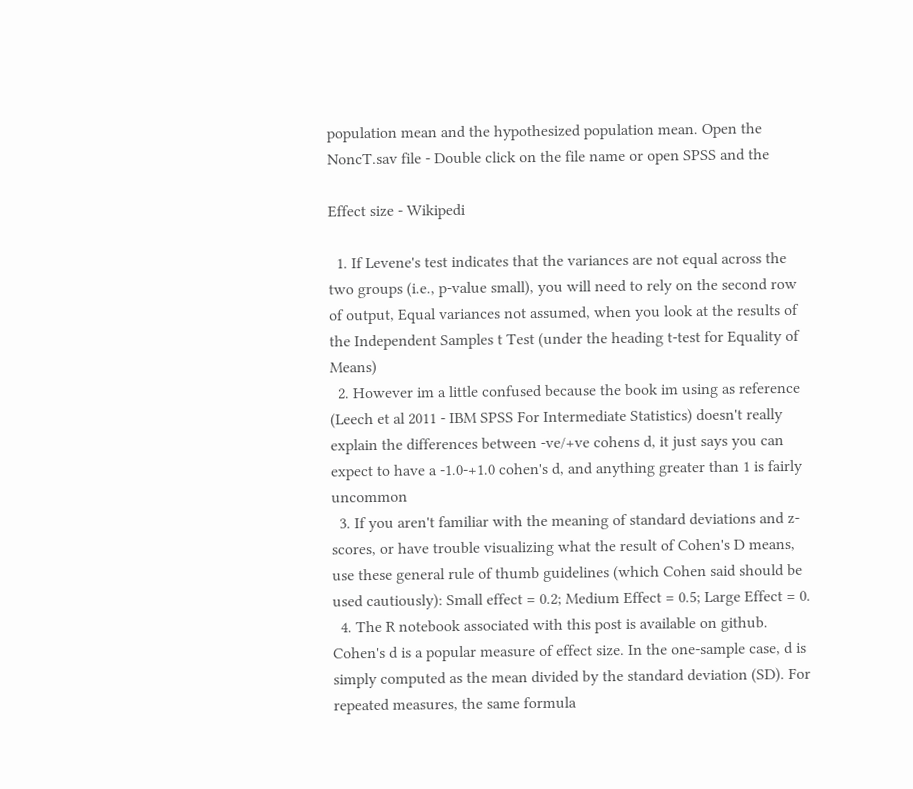population mean and the hypothesized population mean. Open the NoncT.sav file - Double click on the file name or open SPSS and the

Effect size - Wikipedi

  1. If Levene's test indicates that the variances are not equal across the two groups (i.e., p-value small), you will need to rely on the second row of output, Equal variances not assumed, when you look at the results of the Independent Samples t Test (under the heading t-test for Equality of Means)
  2. However im a little confused because the book im using as reference (Leech et al 2011 - IBM SPSS For Intermediate Statistics) doesn't really explain the differences between -ve/+ve cohens d, it just says you can expect to have a -1.0-+1.0 cohen's d, and anything greater than 1 is fairly uncommon
  3. If you aren't familiar with the meaning of standard deviations and z-scores, or have trouble visualizing what the result of Cohen's D means, use these general rule of thumb guidelines (which Cohen said should be used cautiously): Small effect = 0.2; Medium Effect = 0.5; Large Effect = 0.
  4. The R notebook associated with this post is available on github. Cohen's d is a popular measure of effect size. In the one-sample case, d is simply computed as the mean divided by the standard deviation (SD). For repeated measures, the same formula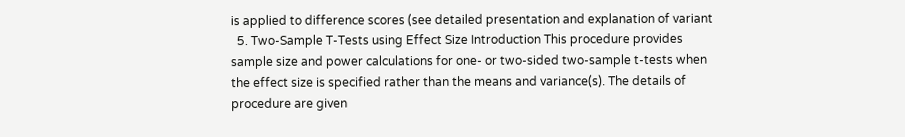is applied to difference scores (see detailed presentation and explanation of variant
  5. Two-Sample T-Tests using Effect Size Introduction This procedure provides sample size and power calculations for one- or two-sided two-sample t-tests when the effect size is specified rather than the means and variance(s). The details of procedure are given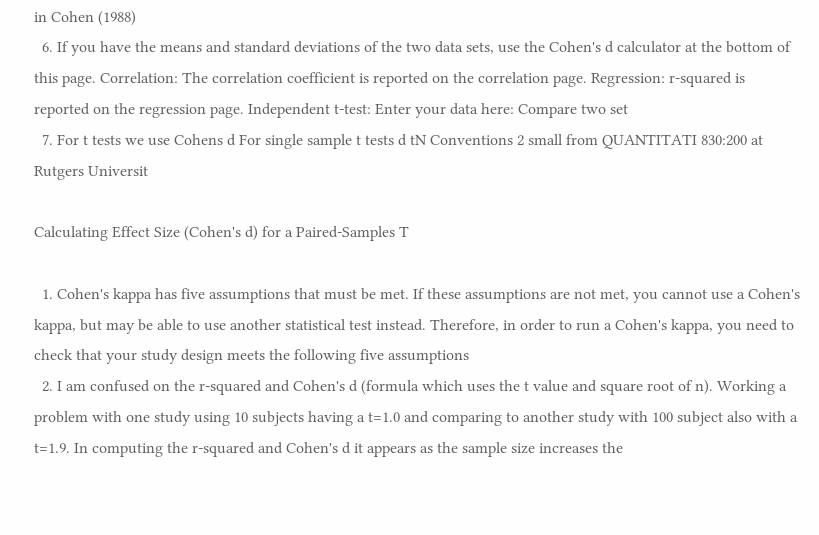in Cohen (1988)
  6. If you have the means and standard deviations of the two data sets, use the Cohen's d calculator at the bottom of this page. Correlation: The correlation coefficient is reported on the correlation page. Regression: r-squared is reported on the regression page. Independent t-test: Enter your data here: Compare two set
  7. For t tests we use Cohens d For single sample t tests d tN Conventions 2 small from QUANTITATI 830:200 at Rutgers Universit

Calculating Effect Size (Cohen's d) for a Paired-Samples T

  1. Cohen's kappa has five assumptions that must be met. If these assumptions are not met, you cannot use a Cohen's kappa, but may be able to use another statistical test instead. Therefore, in order to run a Cohen's kappa, you need to check that your study design meets the following five assumptions
  2. I am confused on the r-squared and Cohen's d (formula which uses the t value and square root of n). Working a problem with one study using 10 subjects having a t=1.0 and comparing to another study with 100 subject also with a t=1.9. In computing the r-squared and Cohen's d it appears as the sample size increases the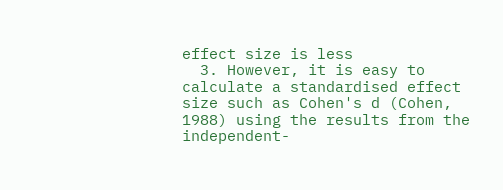effect size is less
  3. However, it is easy to calculate a standardised effect size such as Cohen's d (Cohen, 1988) using the results from the independent-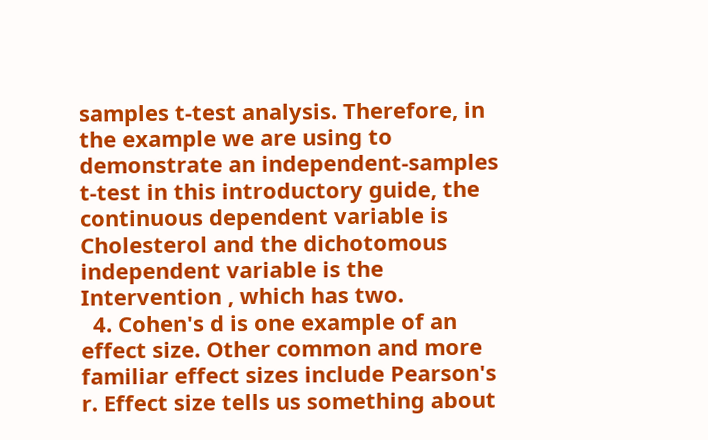samples t-test analysis. Therefore, in the example we are using to demonstrate an independent-samples t-test in this introductory guide, the continuous dependent variable is Cholesterol and the dichotomous independent variable is the Intervention , which has two.
  4. Cohen's d is one example of an effect size. Other common and more familiar effect sizes include Pearson's r. Effect size tells us something about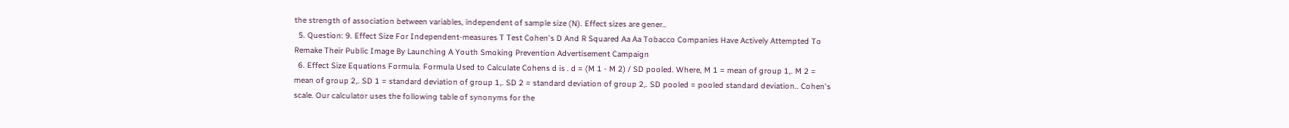the strength of association between variables, independent of sample size (N). Effect sizes are gener..
  5. Question: 9. Effect Size For Independent-measures T Test Cohen's D And R Squared Aa Aa Tobacco Companies Have Actively Attempted To Remake Their Public Image By Launching A Youth Smoking Prevention Advertisement Campaign
  6. Effect Size Equations Formula. Formula Used to Calculate Cohens d is . d = (M 1 - M 2) / SD pooled. Where, M 1 = mean of group 1,. M 2 = mean of group 2,. SD 1 = standard deviation of group 1,. SD 2 = standard deviation of group 2,. SD pooled = pooled standard deviation.. Cohen's scale. Our calculator uses the following table of synonyms for the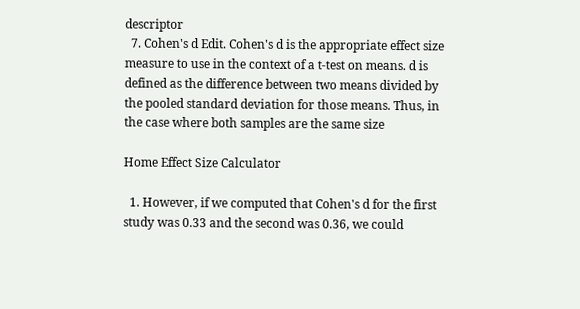descriptor
  7. Cohen's d Edit. Cohen's d is the appropriate effect size measure to use in the context of a t-test on means. d is defined as the difference between two means divided by the pooled standard deviation for those means. Thus, in the case where both samples are the same size

Home Effect Size Calculator

  1. However, if we computed that Cohen's d for the first study was 0.33 and the second was 0.36, we could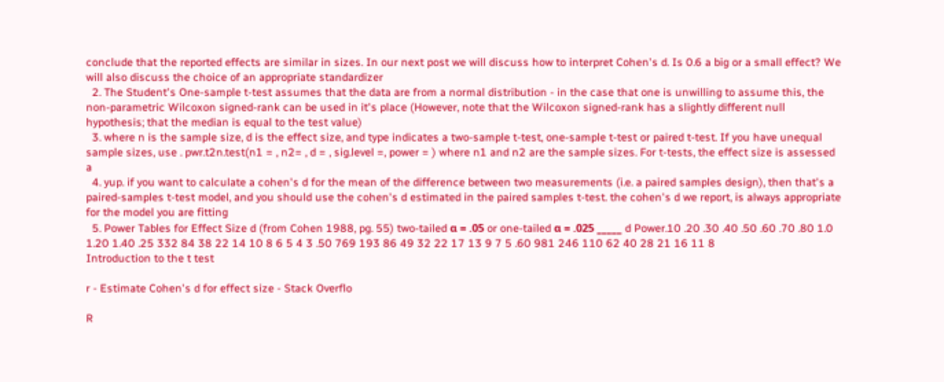conclude that the reported effects are similar in sizes. In our next post we will discuss how to interpret Cohen's d. Is 0.6 a big or a small effect? We will also discuss the choice of an appropriate standardizer
  2. The Student's One-sample t-test assumes that the data are from a normal distribution - in the case that one is unwilling to assume this, the non-parametric Wilcoxon signed-rank can be used in it's place (However, note that the Wilcoxon signed-rank has a slightly different null hypothesis; that the median is equal to the test value)
  3. where n is the sample size, d is the effect size, and type indicates a two-sample t-test, one-sample t-test or paired t-test. If you have unequal sample sizes, use . pwr.t2n.test(n1 = , n2= , d = , sig.level =, power = ) where n1 and n2 are the sample sizes. For t-tests, the effect size is assessed a
  4. yup. if you want to calculate a cohen's d for the mean of the difference between two measurements (i.e. a paired samples design), then that's a paired-samples t-test model, and you should use the cohen's d estimated in the paired samples t-test. the cohen's d we report, is always appropriate for the model you are fitting
  5. Power Tables for Effect Size d (from Cohen 1988, pg. 55) two-tailed α = .05 or one-tailed α = .025 _____ d Power.10 .20 .30 .40 .50 .60 .70 .80 1.0 1.20 1.40 .25 332 84 38 22 14 10 8 6 5 4 3 .50 769 193 86 49 32 22 17 13 9 7 5 .60 981 246 110 62 40 28 21 16 11 8
Introduction to the t test

r - Estimate Cohen's d for effect size - Stack Overflo

R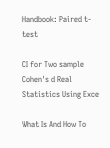Handbook: Paired t-test

CI for Two sample Cohen's d Real Statistics Using Exce

What Is And How To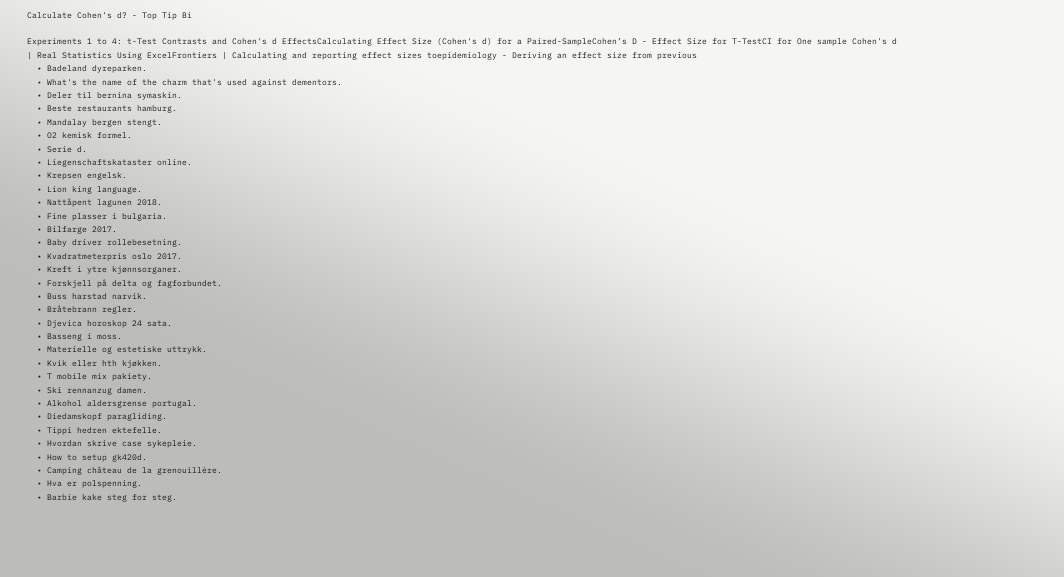Calculate Cohen's d? - Top Tip Bi

Experiments 1 to 4: t-Test Contrasts and Cohen's d EffectsCalculating Effect Size (Cohen's d) for a Paired-SampleCohen’s D - Effect Size for T-TestCI for One sample Cohen's d | Real Statistics Using ExcelFrontiers | Calculating and reporting effect sizes toepidemiology - Deriving an effect size from previous
  • Badeland dyreparken.
  • What's the name of the charm that's used against dementors.
  • Deler til bernina symaskin.
  • Beste restaurants hamburg.
  • Mandalay bergen stengt.
  • O2 kemisk formel.
  • Serie d.
  • Liegenschaftskataster online.
  • Krepsen engelsk.
  • Lion king language.
  • Nattåpent lagunen 2018.
  • Fine plasser i bulgaria.
  • Bilfarge 2017.
  • Baby driver rollebesetning.
  • Kvadratmeterpris oslo 2017.
  • Kreft i ytre kjønnsorganer.
  • Forskjell på delta og fagforbundet.
  • Buss harstad narvik.
  • Bråtebrann regler.
  • Djevica horoskop 24 sata.
  • Basseng i moss.
  • Materielle og estetiske uttrykk.
  • Kvik eller hth kjøkken.
  • T mobile mix pakiety.
  • Ski rennanzug damen.
  • Alkohol aldersgrense portugal.
  • Diedamskopf paragliding.
  • Tippi hedren ektefelle.
  • Hvordan skrive case sykepleie.
  • How to setup gk420d.
  • Camping château de la grenouillère.
  • Hva er polspenning.
  • Barbie kake steg for steg.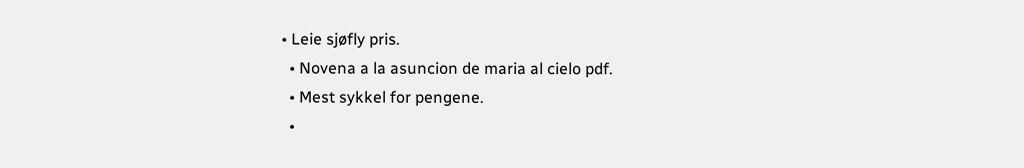• Leie sjøfly pris.
  • Novena a la asuncion de maria al cielo pdf.
  • Mest sykkel for pengene.
  •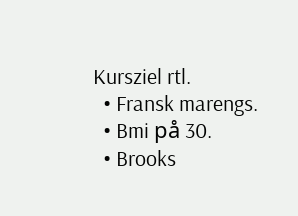Kursziel rtl.
  • Fransk marengs.
  • Bmi på 30.
  • Brooks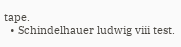tape.
  • Schindelhauer ludwig viii test.